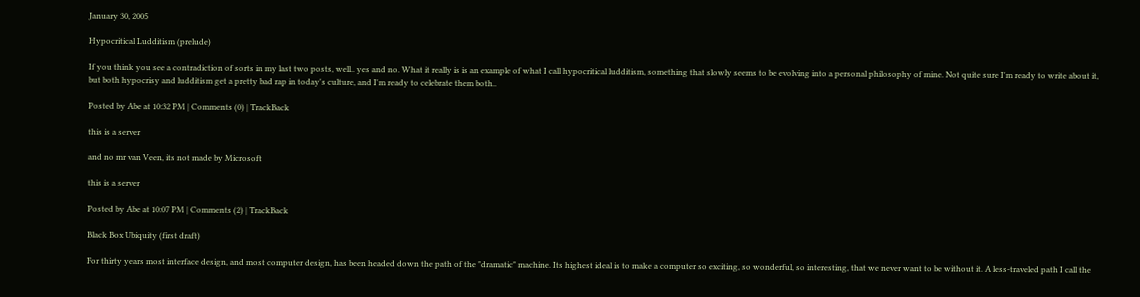January 30, 2005

Hypocritical Ludditism (prelude)

If you think you see a contradiction of sorts in my last two posts, well.. yes and no. What it really is is an example of what I call hypocritical ludditism, something that slowly seems to be evolving into a personal philosophy of mine. Not quite sure I'm ready to write about it, but both hypocrisy and ludditism get a pretty bad rap in today's culture, and I'm ready to celebrate them both..

Posted by Abe at 10:32 PM | Comments (0) | TrackBack

this is a server

and no mr van Veen, its not made by Microsoft

this is a server

Posted by Abe at 10:07 PM | Comments (2) | TrackBack

Black Box Ubiquity (first draft)

For thirty years most interface design, and most computer design, has been headed down the path of the "dramatic" machine. Its highest ideal is to make a computer so exciting, so wonderful, so interesting, that we never want to be without it. A less-traveled path I call the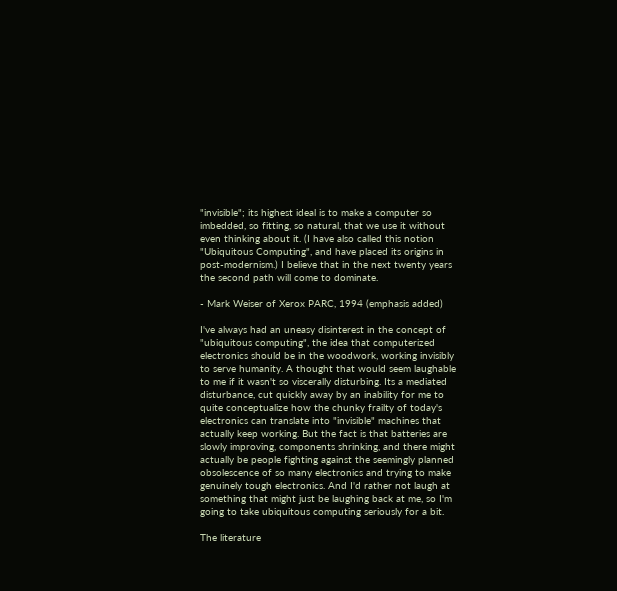"invisible"; its highest ideal is to make a computer so imbedded, so fitting, so natural, that we use it without even thinking about it. (I have also called this notion "Ubiquitous Computing", and have placed its origins in post-modernism.) I believe that in the next twenty years the second path will come to dominate.

- Mark Weiser of Xerox PARC, 1994 (emphasis added)

I've always had an uneasy disinterest in the concept of "ubiquitous computing", the idea that computerized electronics should be in the woodwork, working invisibly to serve humanity. A thought that would seem laughable to me if it wasn't so viscerally disturbing. Its a mediated disturbance, cut quickly away by an inability for me to quite conceptualize how the chunky frailty of today's electronics can translate into "invisible" machines that actually keep working. But the fact is that batteries are slowly improving, components shrinking, and there might actually be people fighting against the seemingly planned obsolescence of so many electronics and trying to make genuinely tough electronics. And I'd rather not laugh at something that might just be laughing back at me, so I'm going to take ubiquitous computing seriously for a bit.

The literature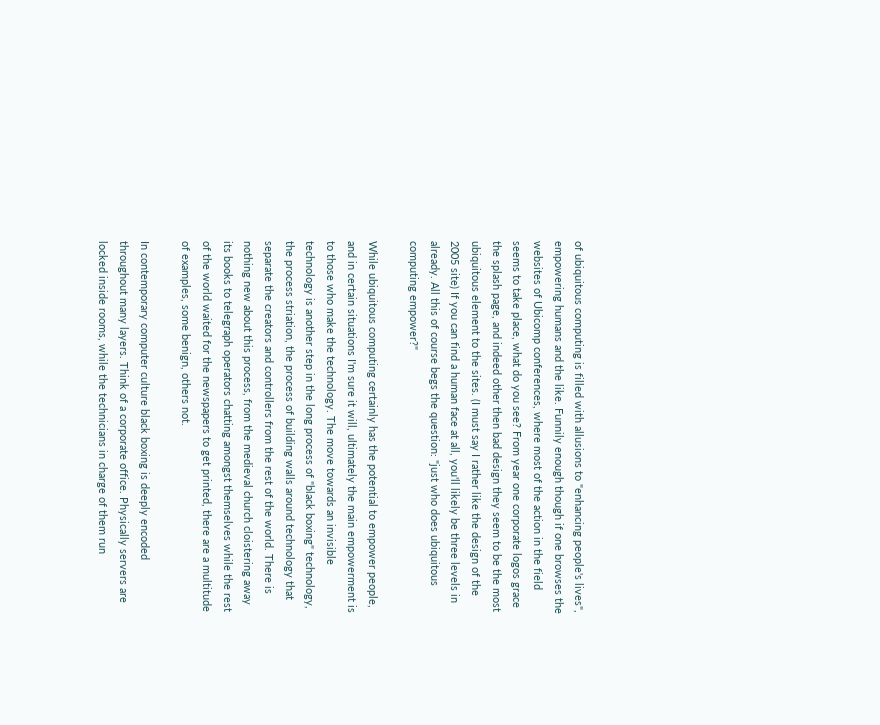of ubiquitous computing is filled with allusions to "enhancing people's lives", empowering humans and the like. Funnily enough though if one browses the websites of Ubicomp conferences, where most of the action in the field seems to take place, what do you see? From year one corporate logos grace the splash page, and indeed other then bad design they seem to be the most ubiquitous element to the sites. (I must say I rather like the design of the 2005 site) If you can find a human face at all, you'll likely be three levels in already. All this of course begs the question: "just who does ubiquitous computing empower?"

While ubiquitous computing certainly has the potential to empower people, and in certain situations I'm sure it will, ultimately the main empowerment is to those who make the technology. The move towards an invisible technology is another step in the long process of "black boxing" technology, the process striation, the process of building walls around technology that separate the creators and controllers from the rest of the world. There is nothing new about this process, from the medieval church cloistering away its books to telegraph operators chatting amongst themselves while the rest of the world waited for the newspapers to get printed, there are a multitude of examples, some benign, others not.

In contemporary computer culture black boxing is deeply encoded throughout many layers. Think of a corporate office. Physically servers are locked inside rooms, while the technicians in charge of them run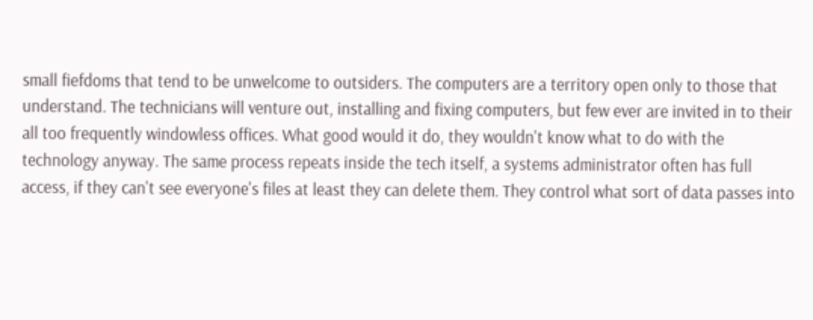small fiefdoms that tend to be unwelcome to outsiders. The computers are a territory open only to those that understand. The technicians will venture out, installing and fixing computers, but few ever are invited in to their all too frequently windowless offices. What good would it do, they wouldn't know what to do with the technology anyway. The same process repeats inside the tech itself, a systems administrator often has full access, if they can't see everyone's files at least they can delete them. They control what sort of data passes into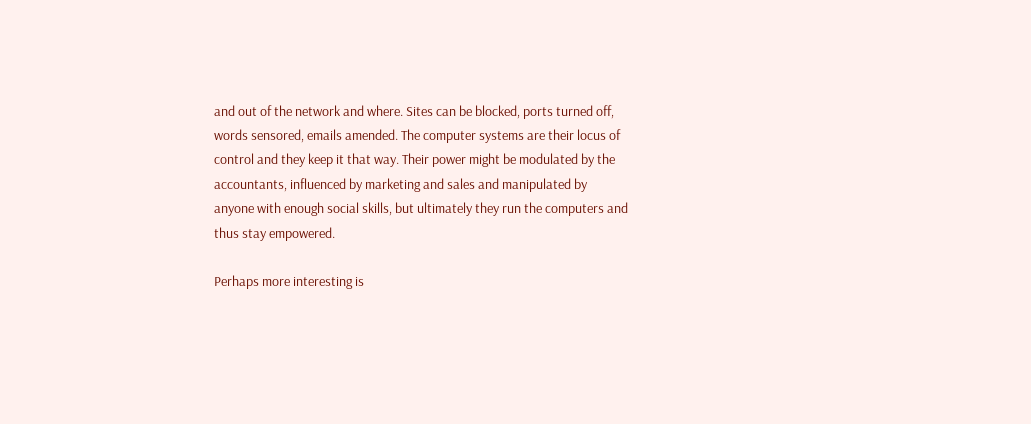and out of the network and where. Sites can be blocked, ports turned off, words sensored, emails amended. The computer systems are their locus of control and they keep it that way. Their power might be modulated by the accountants, influenced by marketing and sales and manipulated by anyone with enough social skills, but ultimately they run the computers and thus stay empowered.

Perhaps more interesting is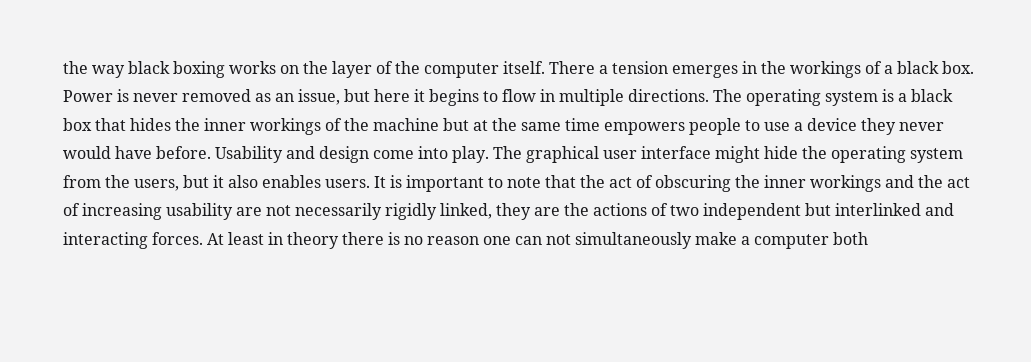the way black boxing works on the layer of the computer itself. There a tension emerges in the workings of a black box. Power is never removed as an issue, but here it begins to flow in multiple directions. The operating system is a black box that hides the inner workings of the machine but at the same time empowers people to use a device they never would have before. Usability and design come into play. The graphical user interface might hide the operating system from the users, but it also enables users. It is important to note that the act of obscuring the inner workings and the act of increasing usability are not necessarily rigidly linked, they are the actions of two independent but interlinked and interacting forces. At least in theory there is no reason one can not simultaneously make a computer both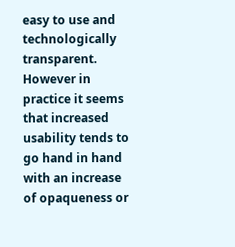easy to use and technologically transparent. However in practice it seems that increased usability tends to go hand in hand with an increase of opaqueness or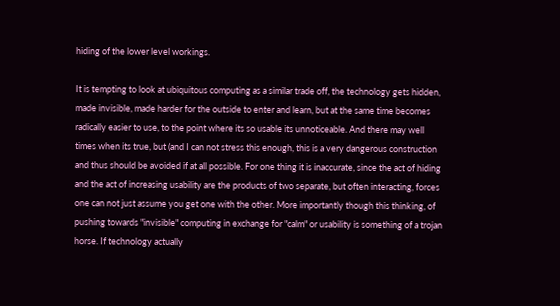hiding of the lower level workings.

It is tempting to look at ubiquitous computing as a similar trade off, the technology gets hidden, made invisible, made harder for the outside to enter and learn, but at the same time becomes radically easier to use, to the point where its so usable its unnoticeable. And there may well times when its true, but (and I can not stress this enough, this is a very dangerous construction and thus should be avoided if at all possible. For one thing it is inaccurate, since the act of hiding and the act of increasing usability are the products of two separate, but often interacting, forces one can not just assume you get one with the other. More importantly though this thinking, of pushing towards "invisible" computing in exchange for "calm" or usability is something of a trojan horse. If technology actually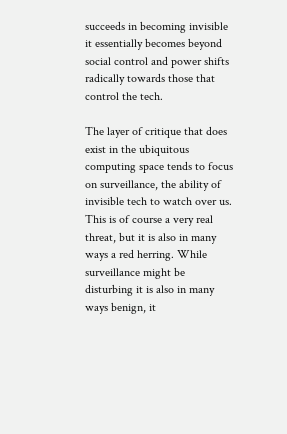succeeds in becoming invisible it essentially becomes beyond social control and power shifts radically towards those that control the tech.

The layer of critique that does exist in the ubiquitous computing space tends to focus on surveillance, the ability of invisible tech to watch over us. This is of course a very real threat, but it is also in many ways a red herring. While surveillance might be disturbing it is also in many ways benign, it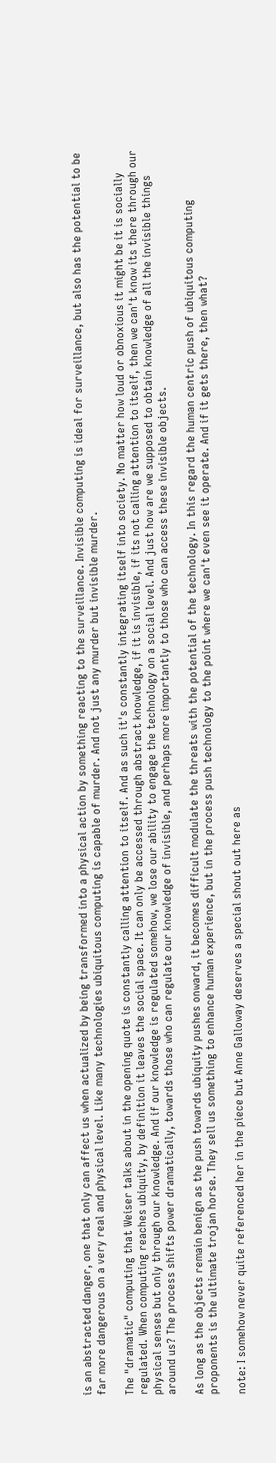is an abstracted danger, one that only can affect us when actualized by being transformed into a physical action by something reacting to the surveillance. Invisible computing is ideal for surveillance, but also has the potential to be far more dangerous on a very real and physical level. Like many technologies ubiquitous computing is capable of murder. And not just any murder but invisible murder.

The "dramatic" computing that Weiser talks about in the opening quote is constantly calling attention to itself. And as such it's constantly integrating itself into society. No matter how loud or obnoxious it might be it is socially regulated. When computing reaches ubiquity, by definition it leaves the social space. It can only be accessed through abstract knowledge, if it is invisible, if its not calling attention to itself, then we can't know its there through our physical senses but only through our knowledge. And if our knowledge is regulated somehow, we lose our ability to engage the technology on a social level. And just how are we supposed to obtain knowledge of all the invisible things around us? The process shifts power dramatically, towards those who can regulate our knowledge of invisible, and perhaps more importantly to those who can access these invisible objects.

As long as the objects remain benign as the push towards ubiquity pushes onward, it becomes difficult modulate the threats with the potential of the technology. In this regard the human centric push of ubiquitous computing proponents is the ultimate trojan horse. They sell us something to enhance human experience, but in the process push technology to the point where we can't even see it operate. And if it gets there, then what?

note: I somehow never quite referenced her in the piece but Anne Galloway deserves a special shout out here as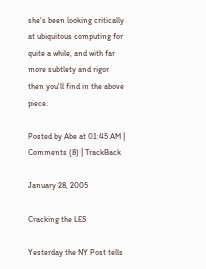she's been looking critically at ubiquitous computing for quite a while, and with far more subtlety and rigor then you'll find in the above piece.

Posted by Abe at 01:45 AM | Comments (8) | TrackBack

January 28, 2005

Cracking the LES

Yesterday the NY Post tells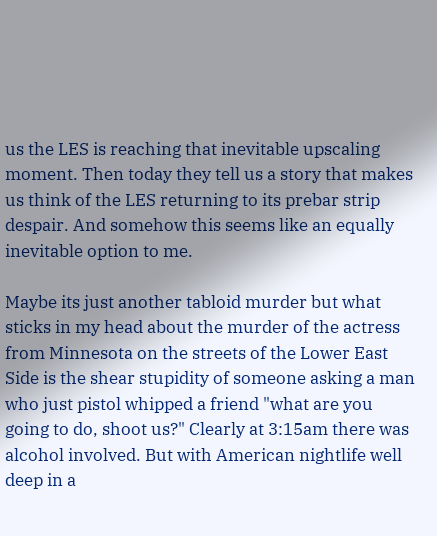us the LES is reaching that inevitable upscaling moment. Then today they tell us a story that makes us think of the LES returning to its prebar strip despair. And somehow this seems like an equally inevitable option to me.

Maybe its just another tabloid murder but what sticks in my head about the murder of the actress from Minnesota on the streets of the Lower East Side is the shear stupidity of someone asking a man who just pistol whipped a friend "what are you going to do, shoot us?" Clearly at 3:15am there was alcohol involved. But with American nightlife well deep in a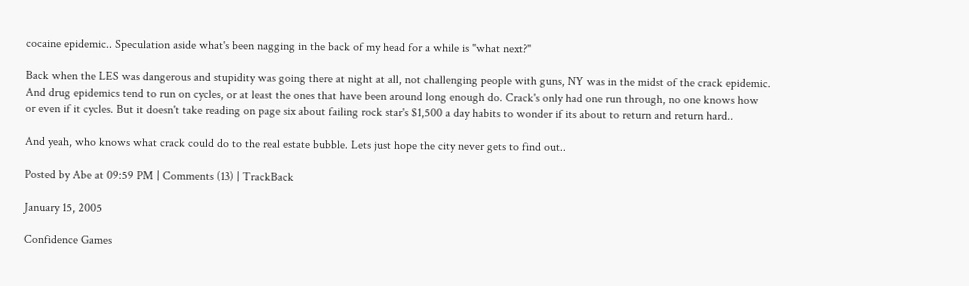cocaine epidemic.. Speculation aside what's been nagging in the back of my head for a while is "what next?"

Back when the LES was dangerous and stupidity was going there at night at all, not challenging people with guns, NY was in the midst of the crack epidemic. And drug epidemics tend to run on cycles, or at least the ones that have been around long enough do. Crack's only had one run through, no one knows how or even if it cycles. But it doesn't take reading on page six about failing rock star's $1,500 a day habits to wonder if its about to return and return hard..

And yeah, who knows what crack could do to the real estate bubble. Lets just hope the city never gets to find out..

Posted by Abe at 09:59 PM | Comments (13) | TrackBack

January 15, 2005

Confidence Games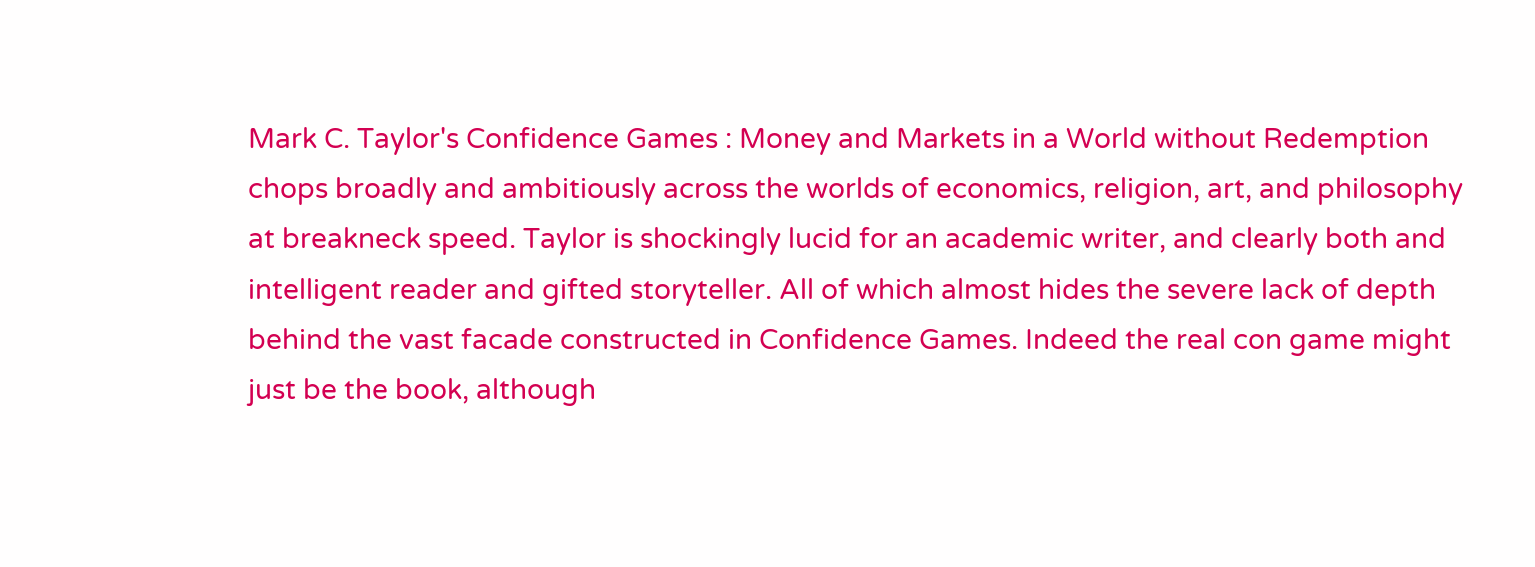Mark C. Taylor's Confidence Games : Money and Markets in a World without Redemption chops broadly and ambitiously across the worlds of economics, religion, art, and philosophy at breakneck speed. Taylor is shockingly lucid for an academic writer, and clearly both and intelligent reader and gifted storyteller. All of which almost hides the severe lack of depth behind the vast facade constructed in Confidence Games. Indeed the real con game might just be the book, although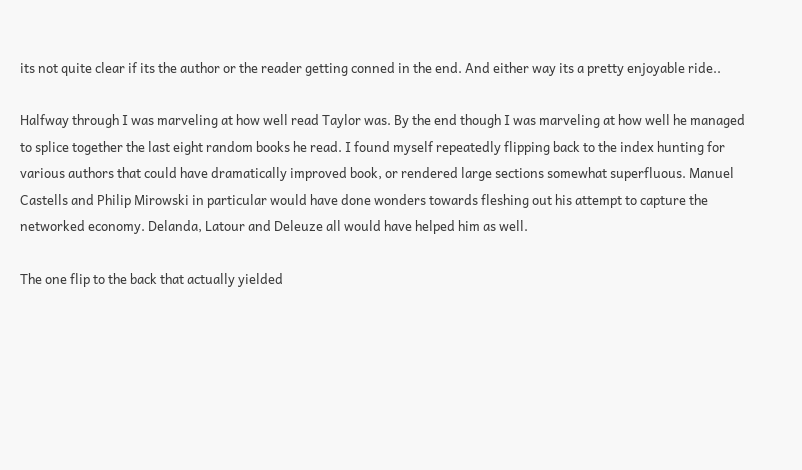its not quite clear if its the author or the reader getting conned in the end. And either way its a pretty enjoyable ride..

Halfway through I was marveling at how well read Taylor was. By the end though I was marveling at how well he managed to splice together the last eight random books he read. I found myself repeatedly flipping back to the index hunting for various authors that could have dramatically improved book, or rendered large sections somewhat superfluous. Manuel Castells and Philip Mirowski in particular would have done wonders towards fleshing out his attempt to capture the networked economy. Delanda, Latour and Deleuze all would have helped him as well.

The one flip to the back that actually yielded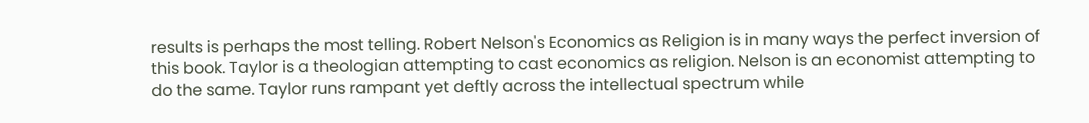results is perhaps the most telling. Robert Nelson's Economics as Religion is in many ways the perfect inversion of this book. Taylor is a theologian attempting to cast economics as religion. Nelson is an economist attempting to do the same. Taylor runs rampant yet deftly across the intellectual spectrum while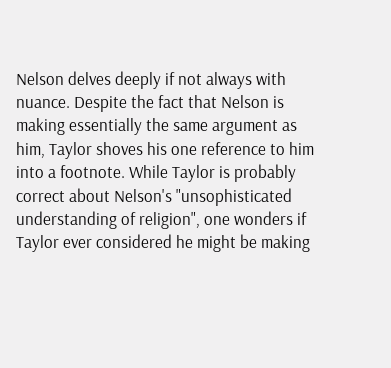Nelson delves deeply if not always with nuance. Despite the fact that Nelson is making essentially the same argument as him, Taylor shoves his one reference to him into a footnote. While Taylor is probably correct about Nelson's "unsophisticated understanding of religion", one wonders if Taylor ever considered he might be making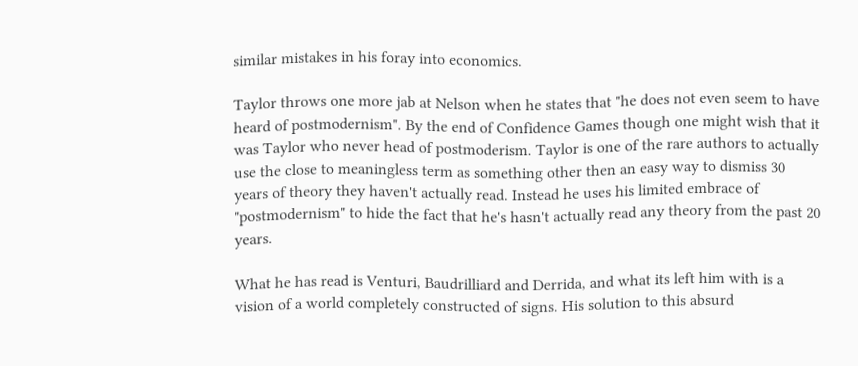similar mistakes in his foray into economics.

Taylor throws one more jab at Nelson when he states that "he does not even seem to have heard of postmodernism". By the end of Confidence Games though one might wish that it was Taylor who never head of postmoderism. Taylor is one of the rare authors to actually use the close to meaningless term as something other then an easy way to dismiss 30 years of theory they haven't actually read. Instead he uses his limited embrace of "postmodernism" to hide the fact that he's hasn't actually read any theory from the past 20 years.

What he has read is Venturi, Baudrilliard and Derrida, and what its left him with is a vision of a world completely constructed of signs. His solution to this absurd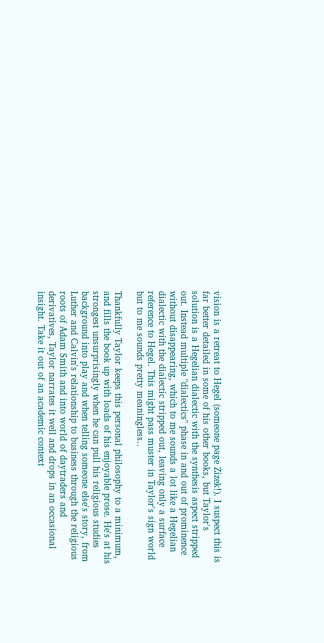vision is a retreat to Hegel (someone page Zizek!). I suspect this is far better detailed in some of his other books, but Taylor's solution is a Hegelian dialectic with the synthesis aspect stripped out. Instead multiple "dialectics" phase in and out of prominence without disappearing, which to me sounds a lot like a Hegelian dialectic with the dialectic stripped out, leaving only a surface reference to Hegel. This might pass muster in Taylor's sign world but to me sounds pretty meaningless..

Thankfully Taylor keeps this personal philosophy to a minimum, and fills the book up with loads of his enjoyable prose. He's at his strongest unsurprisingly when he can pull his religious studies background into play and when telling someone else's story, from Luther and Calvin's relationship to business through the religious roots of Adam Smith and into world of daytraders and derivatives, Taylor narrates it well and drops in an occasional insight. Take it out of an academic context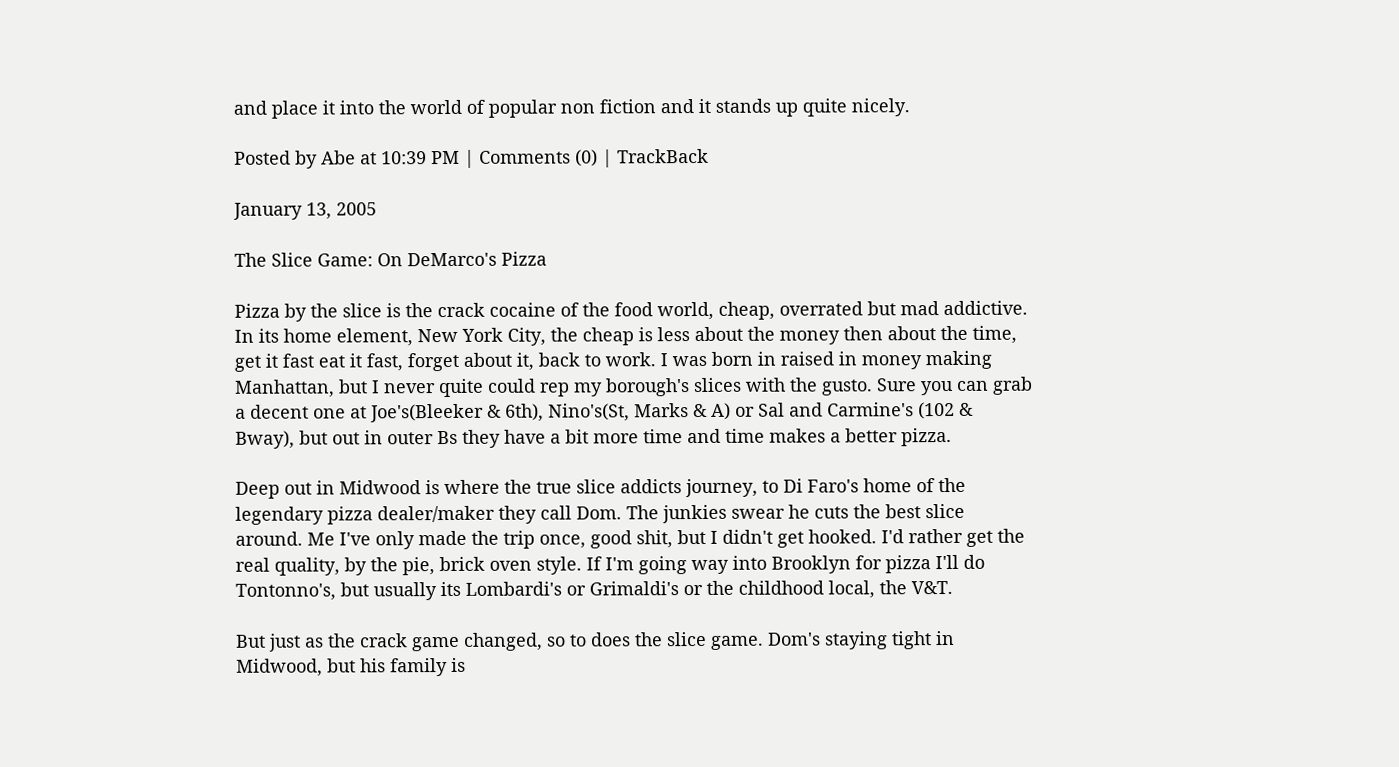and place it into the world of popular non fiction and it stands up quite nicely.

Posted by Abe at 10:39 PM | Comments (0) | TrackBack

January 13, 2005

The Slice Game: On DeMarco's Pizza

Pizza by the slice is the crack cocaine of the food world, cheap, overrated but mad addictive. In its home element, New York City, the cheap is less about the money then about the time, get it fast eat it fast, forget about it, back to work. I was born in raised in money making Manhattan, but I never quite could rep my borough's slices with the gusto. Sure you can grab a decent one at Joe's(Bleeker & 6th), Nino's(St, Marks & A) or Sal and Carmine's (102 & Bway), but out in outer Bs they have a bit more time and time makes a better pizza.

Deep out in Midwood is where the true slice addicts journey, to Di Faro's home of the legendary pizza dealer/maker they call Dom. The junkies swear he cuts the best slice around. Me I've only made the trip once, good shit, but I didn't get hooked. I'd rather get the real quality, by the pie, brick oven style. If I'm going way into Brooklyn for pizza I'll do Tontonno's, but usually its Lombardi's or Grimaldi's or the childhood local, the V&T.

But just as the crack game changed, so to does the slice game. Dom's staying tight in Midwood, but his family is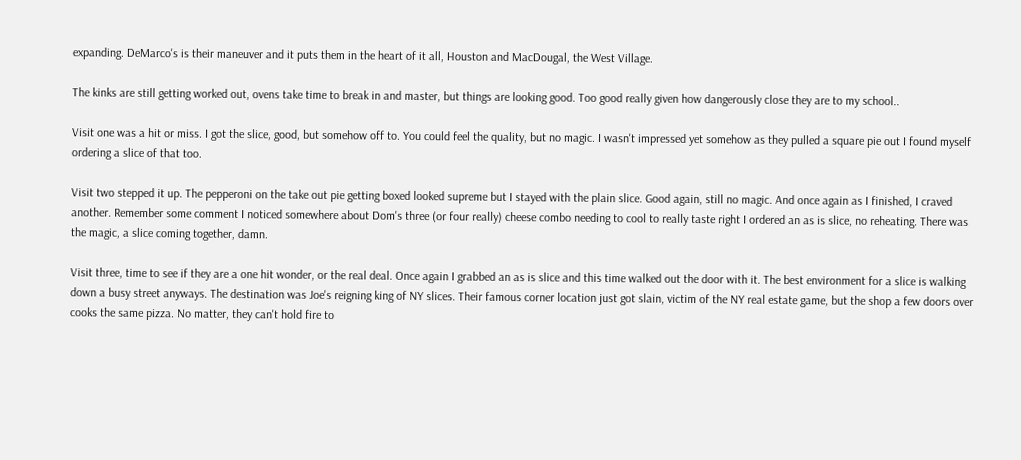expanding. DeMarco's is their maneuver and it puts them in the heart of it all, Houston and MacDougal, the West Village.

The kinks are still getting worked out, ovens take time to break in and master, but things are looking good. Too good really given how dangerously close they are to my school..

Visit one was a hit or miss. I got the slice, good, but somehow off to. You could feel the quality, but no magic. I wasn't impressed yet somehow as they pulled a square pie out I found myself ordering a slice of that too.

Visit two stepped it up. The pepperoni on the take out pie getting boxed looked supreme but I stayed with the plain slice. Good again, still no magic. And once again as I finished, I craved another. Remember some comment I noticed somewhere about Dom's three (or four really) cheese combo needing to cool to really taste right I ordered an as is slice, no reheating. There was the magic, a slice coming together, damn.

Visit three, time to see if they are a one hit wonder, or the real deal. Once again I grabbed an as is slice and this time walked out the door with it. The best environment for a slice is walking down a busy street anyways. The destination was Joe's reigning king of NY slices. Their famous corner location just got slain, victim of the NY real estate game, but the shop a few doors over cooks the same pizza. No matter, they can't hold fire to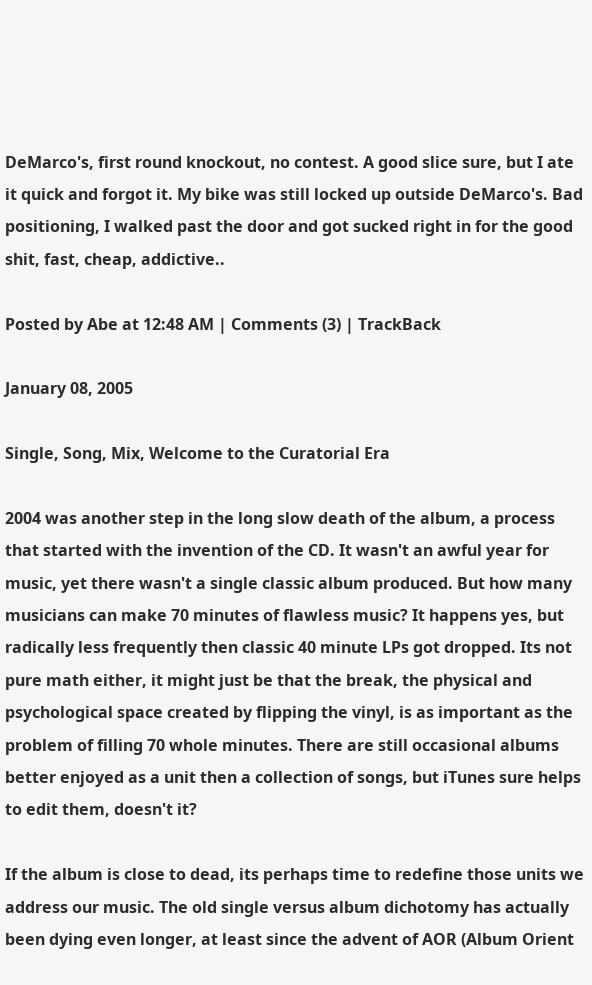DeMarco's, first round knockout, no contest. A good slice sure, but I ate it quick and forgot it. My bike was still locked up outside DeMarco's. Bad positioning, I walked past the door and got sucked right in for the good shit, fast, cheap, addictive..

Posted by Abe at 12:48 AM | Comments (3) | TrackBack

January 08, 2005

Single, Song, Mix, Welcome to the Curatorial Era

2004 was another step in the long slow death of the album, a process that started with the invention of the CD. It wasn't an awful year for music, yet there wasn't a single classic album produced. But how many musicians can make 70 minutes of flawless music? It happens yes, but radically less frequently then classic 40 minute LPs got dropped. Its not pure math either, it might just be that the break, the physical and psychological space created by flipping the vinyl, is as important as the problem of filling 70 whole minutes. There are still occasional albums better enjoyed as a unit then a collection of songs, but iTunes sure helps to edit them, doesn't it?

If the album is close to dead, its perhaps time to redefine those units we address our music. The old single versus album dichotomy has actually been dying even longer, at least since the advent of AOR (Album Orient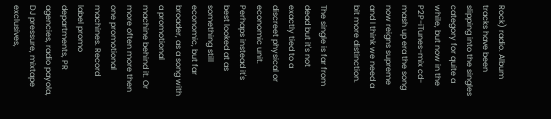Rock) radio. Album tracks have been slipping into the singles category for quite a while, but now in the P2P-iTunes-mix cd-mash up era the song now reigns supreme and I think we need a bit more distinction.

The single is far from dead but it's not exactly tied to a discreet physical or economic unit. Perhaps instead it's best looked at as something still economic, but far broader, as a song with a promotional machine behind it. Or more often more then one promotional machines. Record label promo departments, PR agencies, radio payola, DJ pressure, mixtape exclusives,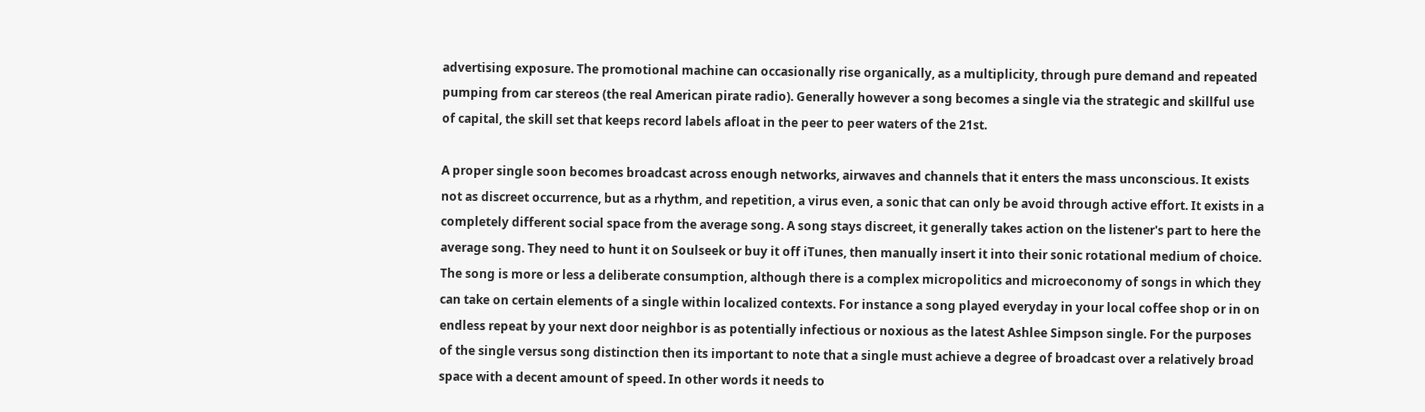advertising exposure. The promotional machine can occasionally rise organically, as a multiplicity, through pure demand and repeated pumping from car stereos (the real American pirate radio). Generally however a song becomes a single via the strategic and skillful use of capital, the skill set that keeps record labels afloat in the peer to peer waters of the 21st.

A proper single soon becomes broadcast across enough networks, airwaves and channels that it enters the mass unconscious. It exists not as discreet occurrence, but as a rhythm, and repetition, a virus even, a sonic that can only be avoid through active effort. It exists in a completely different social space from the average song. A song stays discreet, it generally takes action on the listener's part to here the average song. They need to hunt it on Soulseek or buy it off iTunes, then manually insert it into their sonic rotational medium of choice. The song is more or less a deliberate consumption, although there is a complex micropolitics and microeconomy of songs in which they can take on certain elements of a single within localized contexts. For instance a song played everyday in your local coffee shop or in on endless repeat by your next door neighbor is as potentially infectious or noxious as the latest Ashlee Simpson single. For the purposes of the single versus song distinction then its important to note that a single must achieve a degree of broadcast over a relatively broad space with a decent amount of speed. In other words it needs to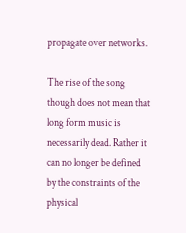propagate over networks.

The rise of the song though does not mean that long form music is necessarily dead. Rather it can no longer be defined by the constraints of the physical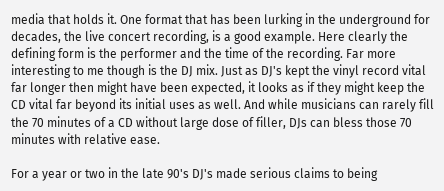media that holds it. One format that has been lurking in the underground for decades, the live concert recording, is a good example. Here clearly the defining form is the performer and the time of the recording. Far more interesting to me though is the DJ mix. Just as DJ's kept the vinyl record vital far longer then might have been expected, it looks as if they might keep the CD vital far beyond its initial uses as well. And while musicians can rarely fill the 70 minutes of a CD without large dose of filler, DJs can bless those 70 minutes with relative ease.

For a year or two in the late 90's DJ's made serious claims to being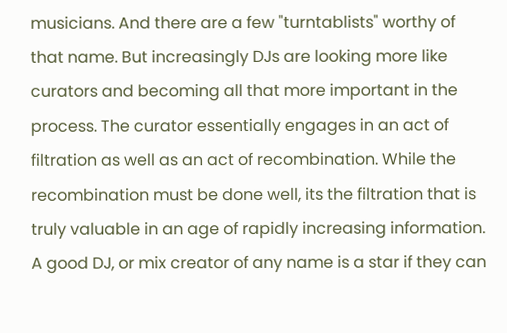musicians. And there are a few "turntablists" worthy of that name. But increasingly DJs are looking more like curators and becoming all that more important in the process. The curator essentially engages in an act of filtration as well as an act of recombination. While the recombination must be done well, its the filtration that is truly valuable in an age of rapidly increasing information. A good DJ, or mix creator of any name is a star if they can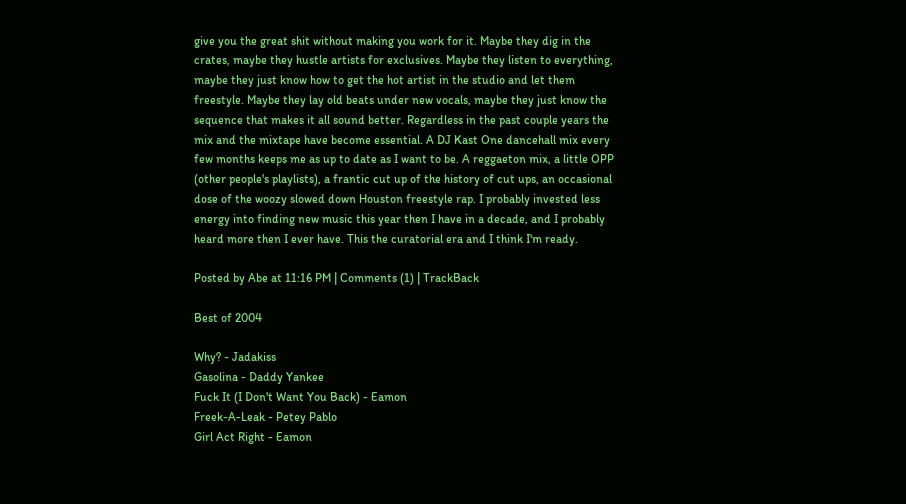give you the great shit without making you work for it. Maybe they dig in the crates, maybe they hustle artists for exclusives. Maybe they listen to everything, maybe they just know how to get the hot artist in the studio and let them freestyle. Maybe they lay old beats under new vocals, maybe they just know the sequence that makes it all sound better. Regardless in the past couple years the mix and the mixtape have become essential. A DJ Kast One dancehall mix every few months keeps me as up to date as I want to be. A reggaeton mix, a little OPP (other people's playlists), a frantic cut up of the history of cut ups, an occasional dose of the woozy slowed down Houston freestyle rap. I probably invested less energy into finding new music this year then I have in a decade, and I probably heard more then I ever have. This the curatorial era and I think I'm ready.

Posted by Abe at 11:16 PM | Comments (1) | TrackBack

Best of 2004

Why? - Jadakiss
Gasolina - Daddy Yankee
Fuck It (I Don't Want You Back) - Eamon
Freek-A-Leak - Petey Pablo
Girl Act Right - Eamon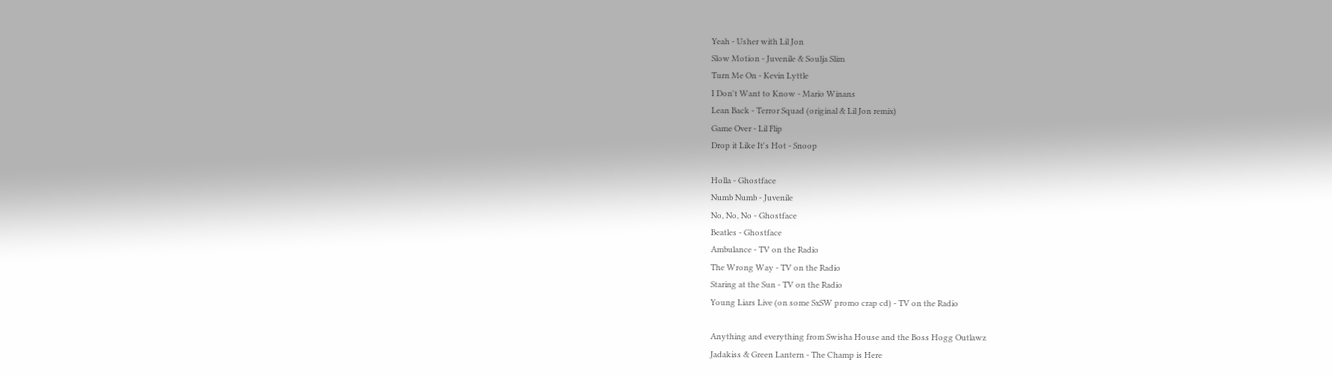Yeah - Usher with Lil Jon
Slow Motion - Juvenile & Soulja Slim
Turn Me On - Kevin Lyttle
I Don't Want to Know - Mario Winans
Lean Back - Terror Squad (original & Lil Jon remix)
Game Over - Lil Flip
Drop it Like It's Hot - Snoop

Holla - Ghostface
Numb Numb - Juvenile
No, No, No - Ghostface
Beatles - Ghostface
Ambulance - TV on the Radio
The Wrong Way - TV on the Radio
Staring at the Sun - TV on the Radio
Young Liars Live (on some SxSW promo crap cd) - TV on the Radio

Anything and everything from Swisha House and the Boss Hogg Outlawz
Jadakiss & Green Lantern - The Champ is Here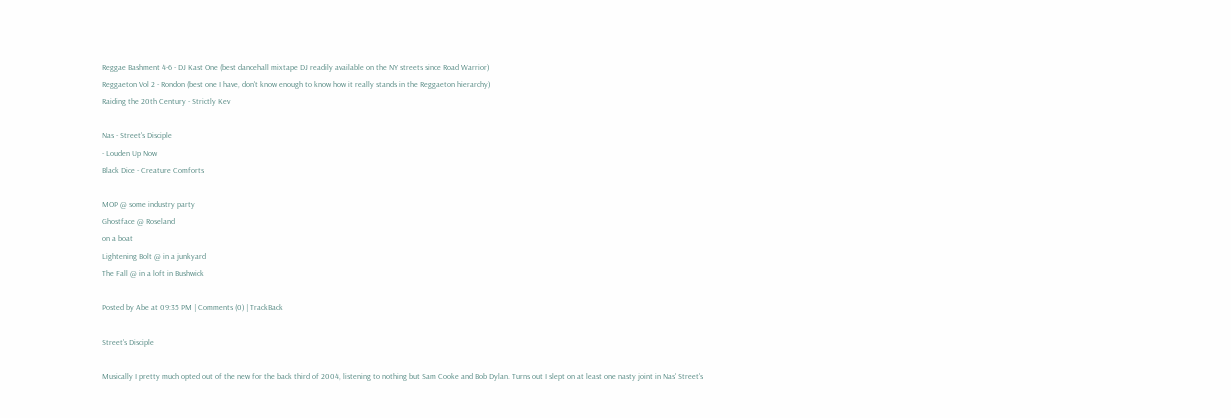Reggae Bashment 4-6 - DJ Kast One (best dancehall mixtape DJ readily available on the NY streets since Road Warrior)
Reggaeton Vol 2 - Rondon (best one I have, don't know enough to know how it really stands in the Reggaeton hierarchy)
Raiding the 20th Century - Strictly Kev

Nas - Street's Disciple
- Louden Up Now
Black Dice - Creature Comforts

MOP @ some industry party
Ghostface @ Roseland
on a boat
Lightening Bolt @ in a junkyard
The Fall @ in a loft in Bushwick

Posted by Abe at 09:35 PM | Comments (0) | TrackBack

Street's Disciple

Musically I pretty much opted out of the new for the back third of 2004, listening to nothing but Sam Cooke and Bob Dylan. Turns out I slept on at least one nasty joint in Nas' Street's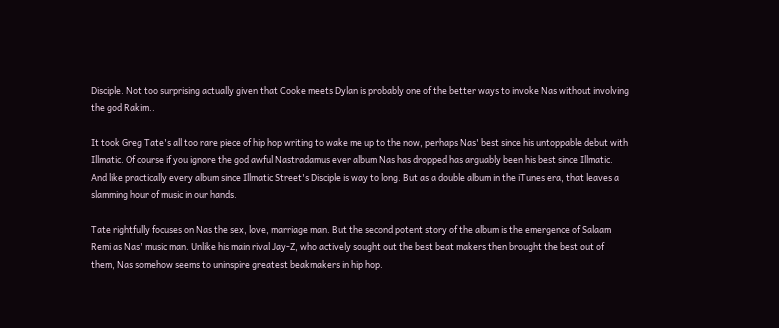Disciple. Not too surprising actually given that Cooke meets Dylan is probably one of the better ways to invoke Nas without involving the god Rakim..

It took Greg Tate's all too rare piece of hip hop writing to wake me up to the now, perhaps Nas' best since his untoppable debut with Illmatic. Of course if you ignore the god awful Nastradamus ever album Nas has dropped has arguably been his best since Illmatic. And like practically every album since Illmatic Street's Disciple is way to long. But as a double album in the iTunes era, that leaves a slamming hour of music in our hands.

Tate rightfully focuses on Nas the sex, love, marriage man. But the second potent story of the album is the emergence of Salaam Remi as Nas' music man. Unlike his main rival Jay-Z, who actively sought out the best beat makers then brought the best out of them, Nas somehow seems to uninspire greatest beakmakers in hip hop.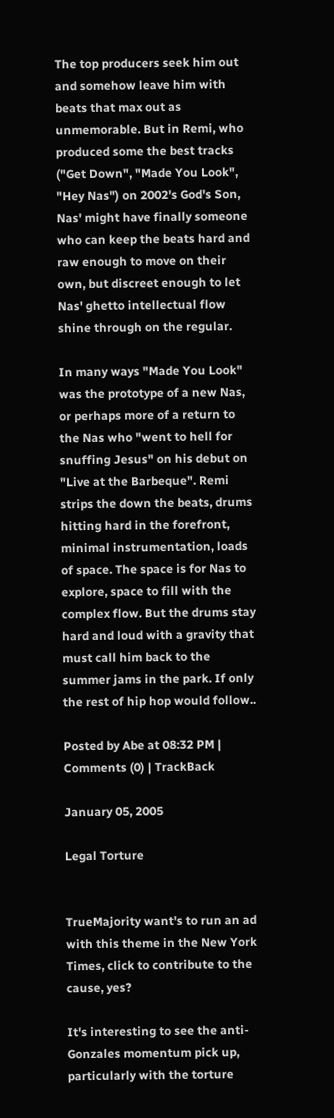The top producers seek him out and somehow leave him with beats that max out as unmemorable. But in Remi, who produced some the best tracks ("Get Down", "Made You Look", "Hey Nas") on 2002's God's Son, Nas' might have finally someone who can keep the beats hard and raw enough to move on their own, but discreet enough to let Nas' ghetto intellectual flow shine through on the regular.

In many ways "Made You Look" was the prototype of a new Nas, or perhaps more of a return to the Nas who "went to hell for snuffing Jesus" on his debut on "Live at the Barbeque". Remi strips the down the beats, drums hitting hard in the forefront, minimal instrumentation, loads of space. The space is for Nas to explore, space to fill with the complex flow. But the drums stay hard and loud with a gravity that must call him back to the summer jams in the park. If only the rest of hip hop would follow..

Posted by Abe at 08:32 PM | Comments (0) | TrackBack

January 05, 2005

Legal Torture


TrueMajority want's to run an ad with this theme in the New York Times, click to contribute to the cause, yes?

It's interesting to see the anti-Gonzales momentum pick up, particularly with the torture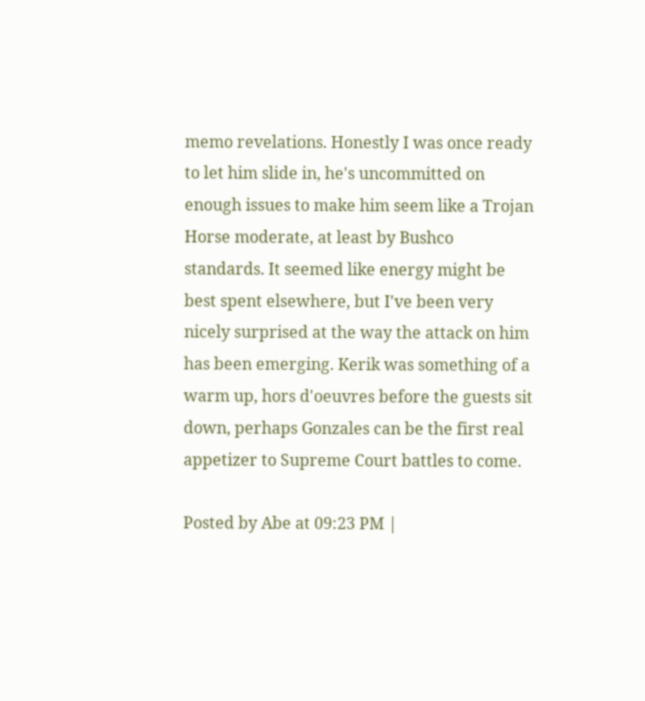memo revelations. Honestly I was once ready to let him slide in, he's uncommitted on enough issues to make him seem like a Trojan Horse moderate, at least by Bushco standards. It seemed like energy might be best spent elsewhere, but I've been very nicely surprised at the way the attack on him has been emerging. Kerik was something of a warm up, hors d'oeuvres before the guests sit down, perhaps Gonzales can be the first real appetizer to Supreme Court battles to come.

Posted by Abe at 09:23 PM |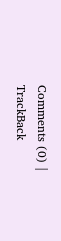Comments (0) | TrackBack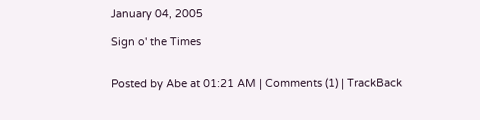January 04, 2005

Sign o' the Times


Posted by Abe at 01:21 AM | Comments (1) | TrackBack